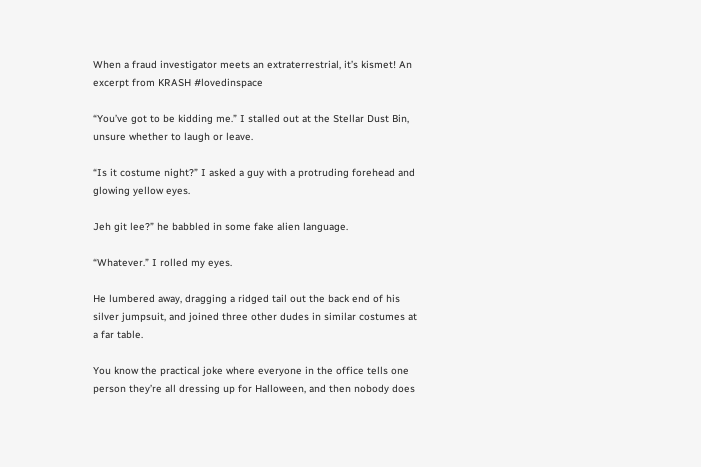When a fraud investigator meets an extraterrestrial, it’s kismet! An excerpt from KRASH #lovedinspace

“You’ve got to be kidding me.” I stalled out at the Stellar Dust Bin, unsure whether to laugh or leave.

“Is it costume night?” I asked a guy with a protruding forehead and glowing yellow eyes.

Jeh git lee?” he babbled in some fake alien language.

“Whatever.” I rolled my eyes.

He lumbered away, dragging a ridged tail out the back end of his silver jumpsuit, and joined three other dudes in similar costumes at a far table.

You know the practical joke where everyone in the office tells one person they’re all dressing up for Halloween, and then nobody does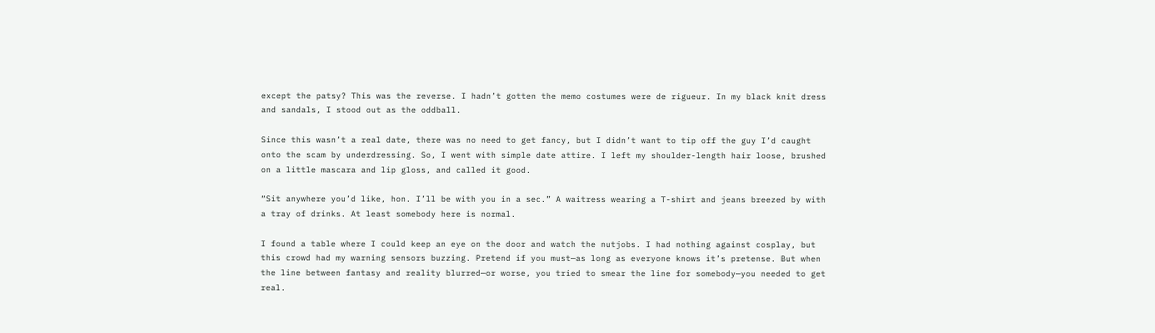except the patsy? This was the reverse. I hadn’t gotten the memo costumes were de rigueur. In my black knit dress and sandals, I stood out as the oddball.

Since this wasn’t a real date, there was no need to get fancy, but I didn’t want to tip off the guy I’d caught onto the scam by underdressing. So, I went with simple date attire. I left my shoulder-length hair loose, brushed on a little mascara and lip gloss, and called it good.

“Sit anywhere you’d like, hon. I’ll be with you in a sec.” A waitress wearing a T-shirt and jeans breezed by with a tray of drinks. At least somebody here is normal.

I found a table where I could keep an eye on the door and watch the nutjobs. I had nothing against cosplay, but this crowd had my warning sensors buzzing. Pretend if you must—as long as everyone knows it’s pretense. But when the line between fantasy and reality blurred—or worse, you tried to smear the line for somebody—you needed to get real.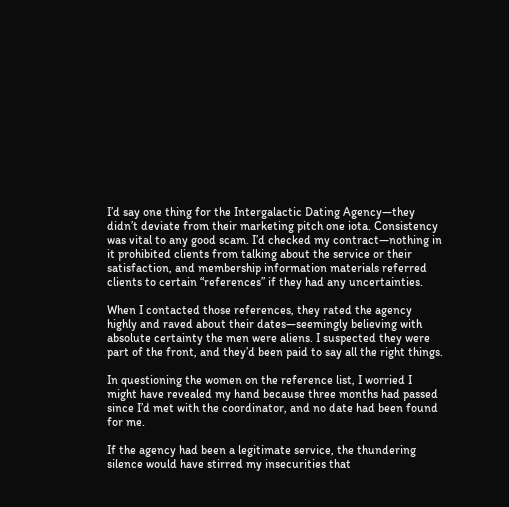I’d say one thing for the Intergalactic Dating Agency—they didn’t deviate from their marketing pitch one iota. Consistency was vital to any good scam. I’d checked my contract—nothing in it prohibited clients from talking about the service or their satisfaction, and membership information materials referred clients to certain “references” if they had any uncertainties.

When I contacted those references, they rated the agency highly and raved about their dates—seemingly believing with absolute certainty the men were aliens. I suspected they were part of the front, and they’d been paid to say all the right things.

In questioning the women on the reference list, I worried I might have revealed my hand because three months had passed since I’d met with the coordinator, and no date had been found for me.

If the agency had been a legitimate service, the thundering silence would have stirred my insecurities that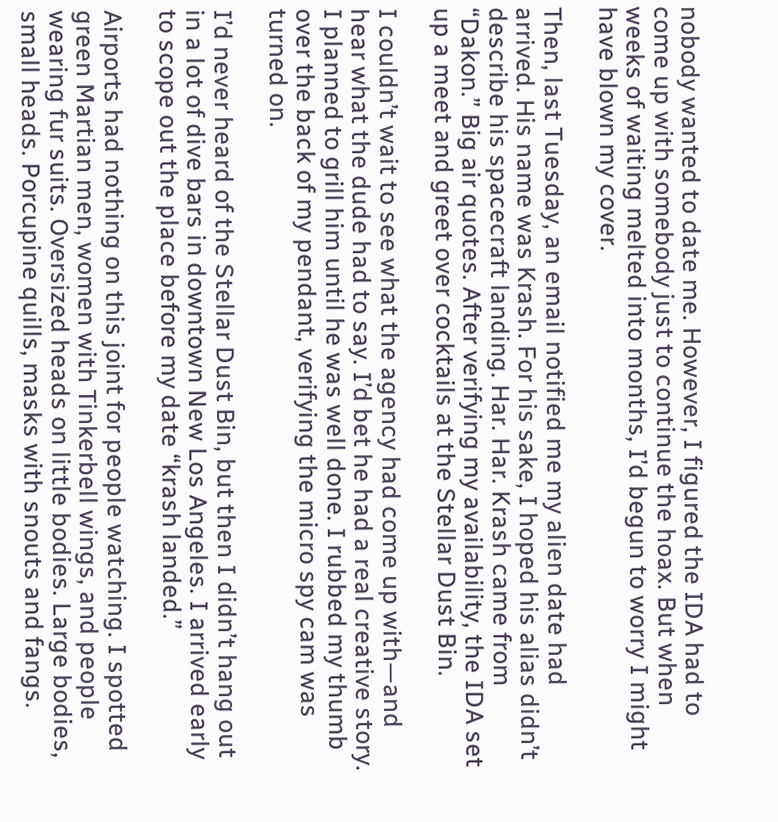nobody wanted to date me. However, I figured the IDA had to come up with somebody just to continue the hoax. But when weeks of waiting melted into months, I’d begun to worry I might have blown my cover.

Then, last Tuesday, an email notified me my alien date had arrived. His name was Krash. For his sake, I hoped his alias didn’t describe his spacecraft landing. Har. Har. Krash came from “Dakon.” Big air quotes. After verifying my availability, the IDA set up a meet and greet over cocktails at the Stellar Dust Bin.

I couldn’t wait to see what the agency had come up with—and hear what the dude had to say. I’d bet he had a real creative story. I planned to grill him until he was well done. I rubbed my thumb over the back of my pendant, verifying the micro spy cam was turned on.

I’d never heard of the Stellar Dust Bin, but then I didn’t hang out in a lot of dive bars in downtown New Los Angeles. I arrived early to scope out the place before my date “krash landed.”

Airports had nothing on this joint for people watching. I spotted green Martian men, women with Tinkerbell wings, and people wearing fur suits. Oversized heads on little bodies. Large bodies, small heads. Porcupine quills, masks with snouts and fangs.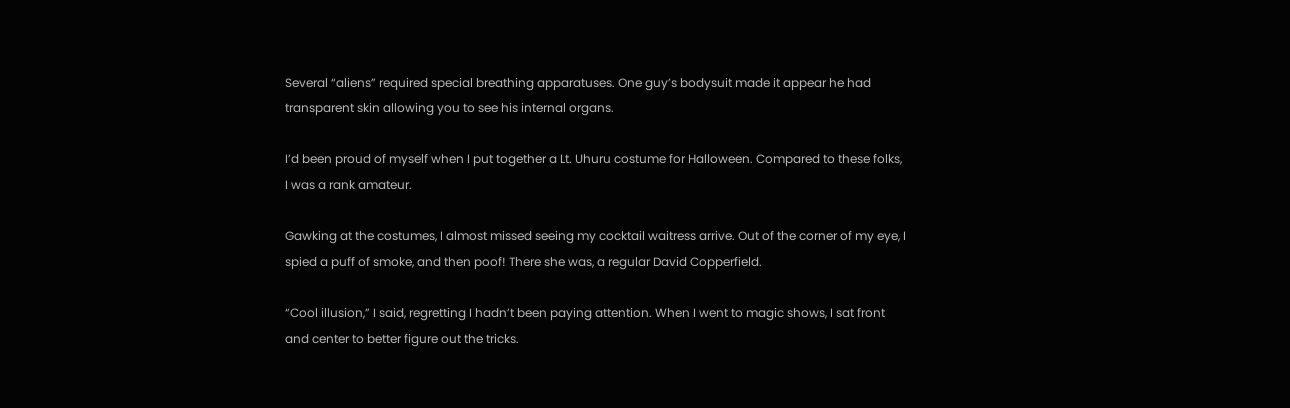Several “aliens” required special breathing apparatuses. One guy’s bodysuit made it appear he had transparent skin allowing you to see his internal organs.

I’d been proud of myself when I put together a Lt. Uhuru costume for Halloween. Compared to these folks, I was a rank amateur.

Gawking at the costumes, I almost missed seeing my cocktail waitress arrive. Out of the corner of my eye, I spied a puff of smoke, and then poof! There she was, a regular David Copperfield.

“Cool illusion,” I said, regretting I hadn’t been paying attention. When I went to magic shows, I sat front and center to better figure out the tricks.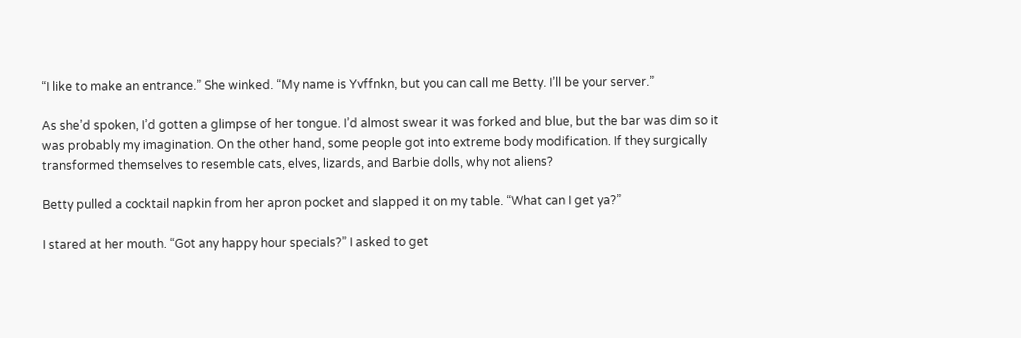“I like to make an entrance.” She winked. “My name is Yvffnkn, but you can call me Betty. I’ll be your server.”

As she’d spoken, I’d gotten a glimpse of her tongue. I’d almost swear it was forked and blue, but the bar was dim so it was probably my imagination. On the other hand, some people got into extreme body modification. If they surgically transformed themselves to resemble cats, elves, lizards, and Barbie dolls, why not aliens?

Betty pulled a cocktail napkin from her apron pocket and slapped it on my table. “What can I get ya?”

I stared at her mouth. “Got any happy hour specials?” I asked to get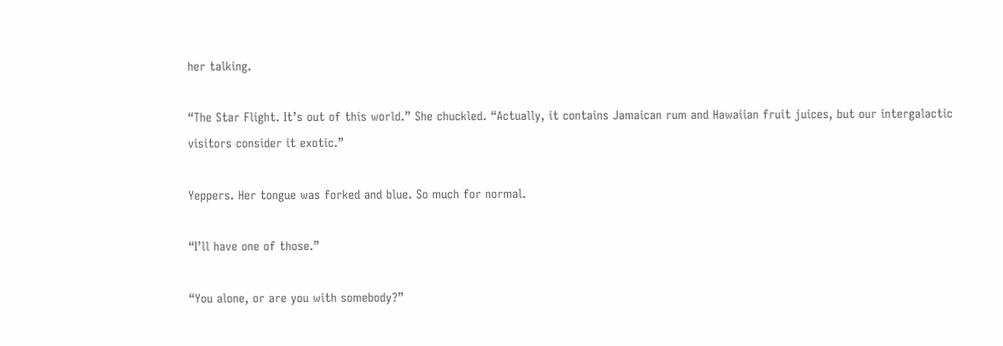her talking.

“The Star Flight. It’s out of this world.” She chuckled. “Actually, it contains Jamaican rum and Hawaiian fruit juices, but our intergalactic visitors consider it exotic.”

Yeppers. Her tongue was forked and blue. So much for normal.

“I’ll have one of those.”

“You alone, or are you with somebody?”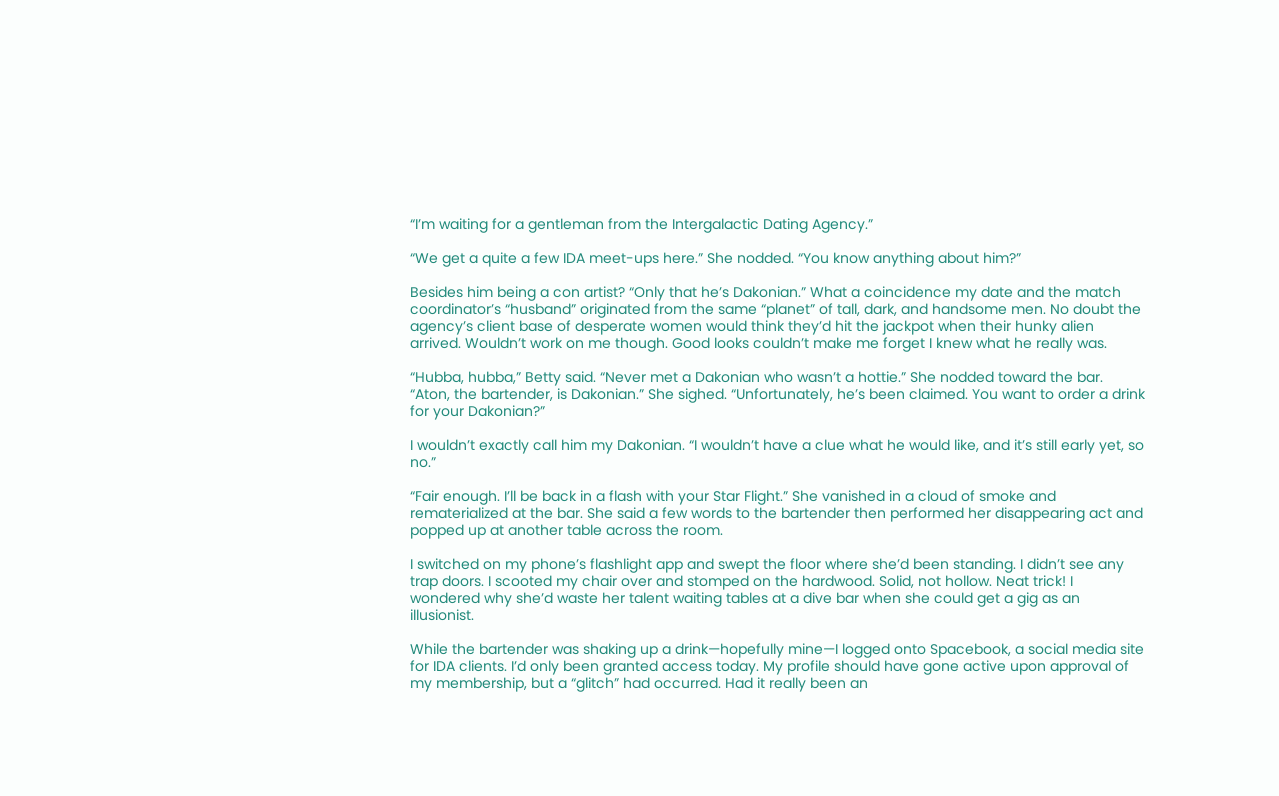“I’m waiting for a gentleman from the Intergalactic Dating Agency.”

“We get a quite a few IDA meet-ups here.” She nodded. “You know anything about him?”

Besides him being a con artist? “Only that he’s Dakonian.” What a coincidence my date and the match coordinator’s “husband” originated from the same “planet” of tall, dark, and handsome men. No doubt the agency’s client base of desperate women would think they’d hit the jackpot when their hunky alien arrived. Wouldn’t work on me though. Good looks couldn’t make me forget I knew what he really was.

“Hubba, hubba,” Betty said. “Never met a Dakonian who wasn’t a hottie.” She nodded toward the bar. “Aton, the bartender, is Dakonian.” She sighed. “Unfortunately, he’s been claimed. You want to order a drink for your Dakonian?”

I wouldn’t exactly call him my Dakonian. “I wouldn’t have a clue what he would like, and it’s still early yet, so no.”

“Fair enough. I’ll be back in a flash with your Star Flight.” She vanished in a cloud of smoke and rematerialized at the bar. She said a few words to the bartender then performed her disappearing act and popped up at another table across the room.

I switched on my phone’s flashlight app and swept the floor where she’d been standing. I didn’t see any trap doors. I scooted my chair over and stomped on the hardwood. Solid, not hollow. Neat trick! I wondered why she’d waste her talent waiting tables at a dive bar when she could get a gig as an illusionist.

While the bartender was shaking up a drink—hopefully mine—I logged onto Spacebook, a social media site for IDA clients. I’d only been granted access today. My profile should have gone active upon approval of my membership, but a “glitch” had occurred. Had it really been an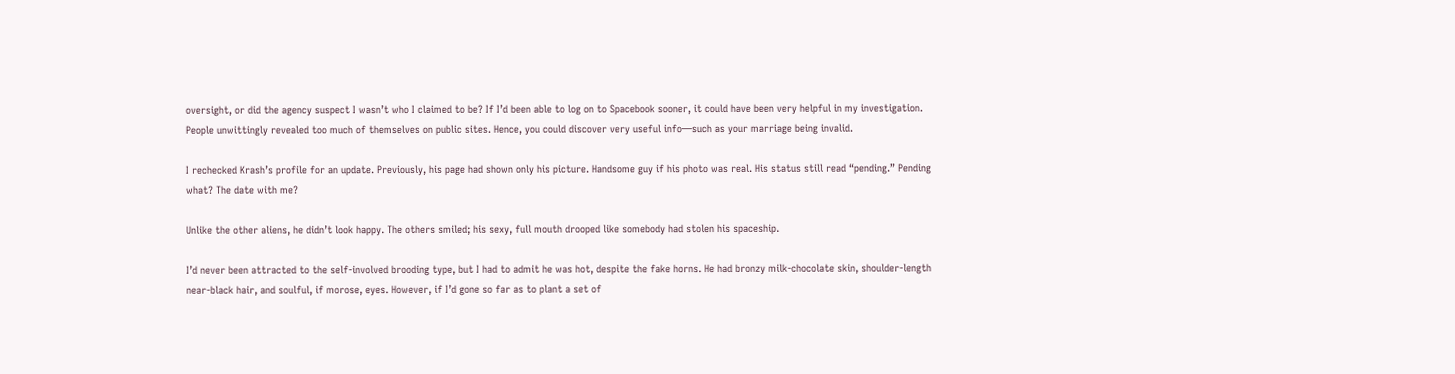oversight, or did the agency suspect I wasn’t who I claimed to be? If I’d been able to log on to Spacebook sooner, it could have been very helpful in my investigation. People unwittingly revealed too much of themselves on public sites. Hence, you could discover very useful info—such as your marriage being invalid.

I rechecked Krash’s profile for an update. Previously, his page had shown only his picture. Handsome guy if his photo was real. His status still read “pending.” Pending what? The date with me?

Unlike the other aliens, he didn’t look happy. The others smiled; his sexy, full mouth drooped like somebody had stolen his spaceship.

I’d never been attracted to the self-involved brooding type, but I had to admit he was hot, despite the fake horns. He had bronzy milk-chocolate skin, shoulder-length near-black hair, and soulful, if morose, eyes. However, if I’d gone so far as to plant a set of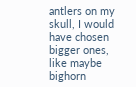antlers on my skull, I would have chosen bigger ones, like maybe bighorn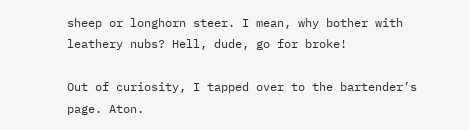sheep or longhorn steer. I mean, why bother with leathery nubs? Hell, dude, go for broke!

Out of curiosity, I tapped over to the bartender’s page. Aton.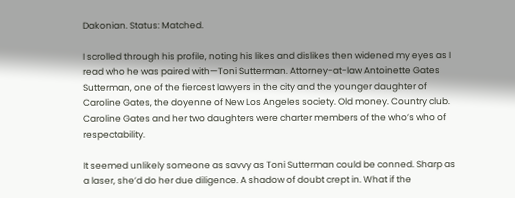Dakonian. Status: Matched.

I scrolled through his profile, noting his likes and dislikes then widened my eyes as I read who he was paired with—Toni Sutterman. Attorney-at-law Antoinette Gates Sutterman, one of the fiercest lawyers in the city and the younger daughter of Caroline Gates, the doyenne of New Los Angeles society. Old money. Country club. Caroline Gates and her two daughters were charter members of the who’s who of respectability.

It seemed unlikely someone as savvy as Toni Sutterman could be conned. Sharp as a laser, she’d do her due diligence. A shadow of doubt crept in. What if the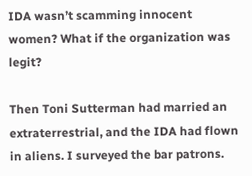IDA wasn’t scamming innocent women? What if the organization was legit?

Then Toni Sutterman had married an extraterrestrial, and the IDA had flown in aliens. I surveyed the bar patrons.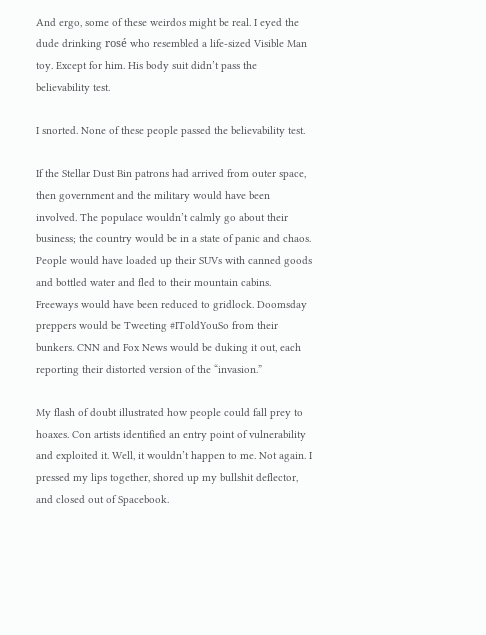And ergo, some of these weirdos might be real. I eyed the dude drinking rosé who resembled a life-sized Visible Man toy. Except for him. His body suit didn’t pass the believability test.

I snorted. None of these people passed the believability test.

If the Stellar Dust Bin patrons had arrived from outer space, then government and the military would have been involved. The populace wouldn’t calmly go about their business; the country would be in a state of panic and chaos. People would have loaded up their SUVs with canned goods and bottled water and fled to their mountain cabins. Freeways would have been reduced to gridlock. Doomsday preppers would be Tweeting #IToldYouSo from their bunkers. CNN and Fox News would be duking it out, each reporting their distorted version of the “invasion.”

My flash of doubt illustrated how people could fall prey to hoaxes. Con artists identified an entry point of vulnerability and exploited it. Well, it wouldn’t happen to me. Not again. I pressed my lips together, shored up my bullshit deflector, and closed out of Spacebook.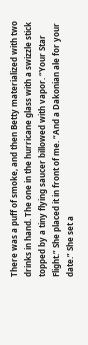There was a puff of smoke, and then Betty materialized with two drinks in hand. The one in the hurricane glass with a swizzle stick topped by a tiny flying saucer billowed with vapor. “Your Star Flight.” She placed it in front of me. “And a Dakonian ale for your date.” She set a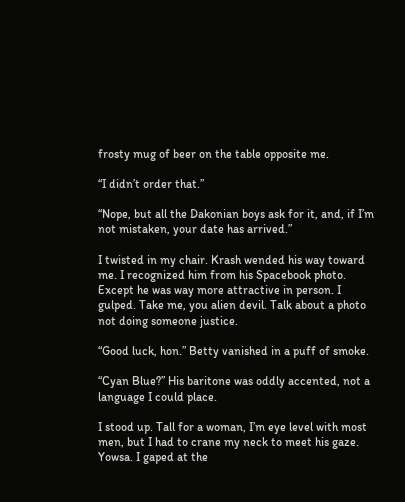frosty mug of beer on the table opposite me.

“I didn’t order that.”

“Nope, but all the Dakonian boys ask for it, and, if I’m not mistaken, your date has arrived.”

I twisted in my chair. Krash wended his way toward me. I recognized him from his Spacebook photo. Except he was way more attractive in person. I gulped. Take me, you alien devil. Talk about a photo not doing someone justice.

“Good luck, hon.” Betty vanished in a puff of smoke.

“Cyan Blue?” His baritone was oddly accented, not a language I could place.

I stood up. Tall for a woman, I’m eye level with most men, but I had to crane my neck to meet his gaze. Yowsa. I gaped at the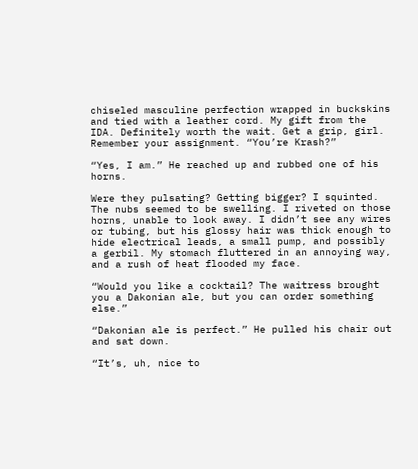chiseled masculine perfection wrapped in buckskins and tied with a leather cord. My gift from the IDA. Definitely worth the wait. Get a grip, girl. Remember your assignment. “You’re Krash?”

“Yes, I am.” He reached up and rubbed one of his horns.

Were they pulsating? Getting bigger? I squinted. The nubs seemed to be swelling. I riveted on those horns, unable to look away. I didn’t see any wires or tubing, but his glossy hair was thick enough to hide electrical leads, a small pump, and possibly a gerbil. My stomach fluttered in an annoying way, and a rush of heat flooded my face.

“Would you like a cocktail? The waitress brought you a Dakonian ale, but you can order something else.”

“Dakonian ale is perfect.” He pulled his chair out and sat down.

“It’s, uh, nice to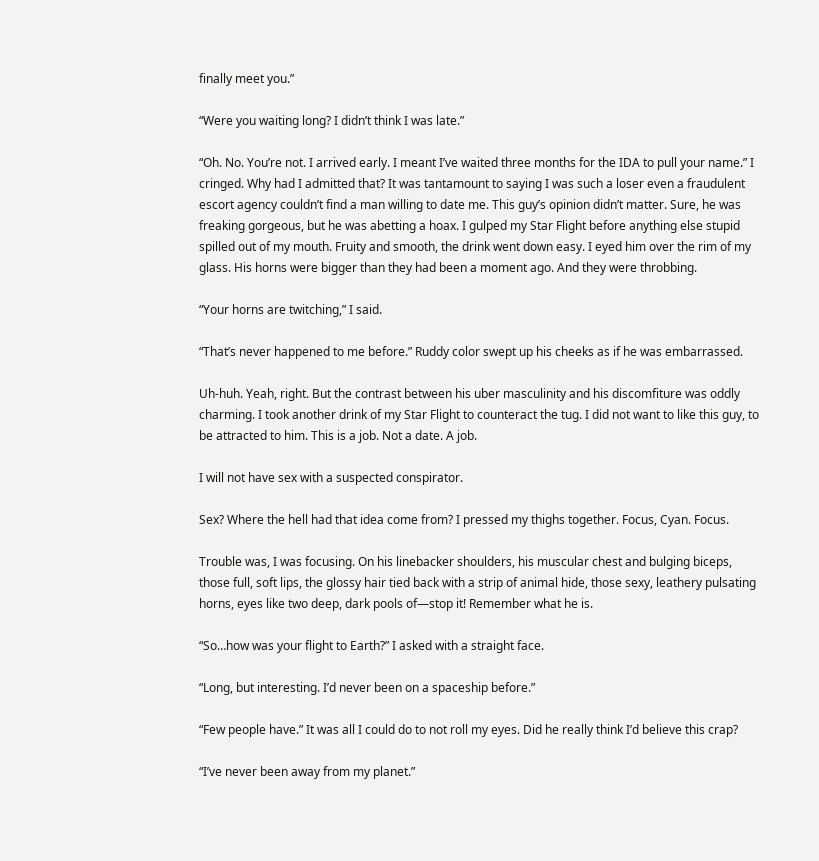finally meet you.”

“Were you waiting long? I didn’t think I was late.”

“Oh. No. You’re not. I arrived early. I meant I’ve waited three months for the IDA to pull your name.” I cringed. Why had I admitted that? It was tantamount to saying I was such a loser even a fraudulent escort agency couldn’t find a man willing to date me. This guy’s opinion didn’t matter. Sure, he was freaking gorgeous, but he was abetting a hoax. I gulped my Star Flight before anything else stupid spilled out of my mouth. Fruity and smooth, the drink went down easy. I eyed him over the rim of my glass. His horns were bigger than they had been a moment ago. And they were throbbing.

“Your horns are twitching,” I said.

“That’s never happened to me before.” Ruddy color swept up his cheeks as if he was embarrassed.

Uh-huh. Yeah, right. But the contrast between his uber masculinity and his discomfiture was oddly charming. I took another drink of my Star Flight to counteract the tug. I did not want to like this guy, to be attracted to him. This is a job. Not a date. A job.

I will not have sex with a suspected conspirator.

Sex? Where the hell had that idea come from? I pressed my thighs together. Focus, Cyan. Focus.

Trouble was, I was focusing. On his linebacker shoulders, his muscular chest and bulging biceps, those full, soft lips, the glossy hair tied back with a strip of animal hide, those sexy, leathery pulsating horns, eyes like two deep, dark pools of—stop it! Remember what he is.

“So…how was your flight to Earth?” I asked with a straight face.

“Long, but interesting. I’d never been on a spaceship before.”

“Few people have.” It was all I could do to not roll my eyes. Did he really think I’d believe this crap?

“I’ve never been away from my planet.”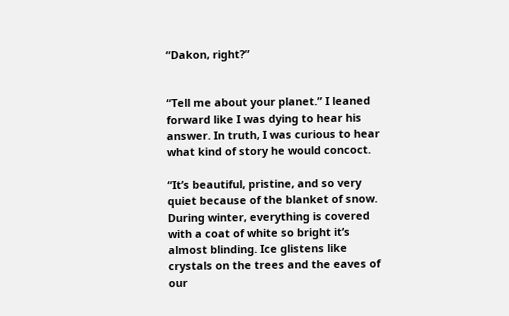“Dakon, right?”


“Tell me about your planet.” I leaned forward like I was dying to hear his answer. In truth, I was curious to hear what kind of story he would concoct.

“It’s beautiful, pristine, and so very quiet because of the blanket of snow. During winter, everything is covered with a coat of white so bright it’s almost blinding. Ice glistens like crystals on the trees and the eaves of our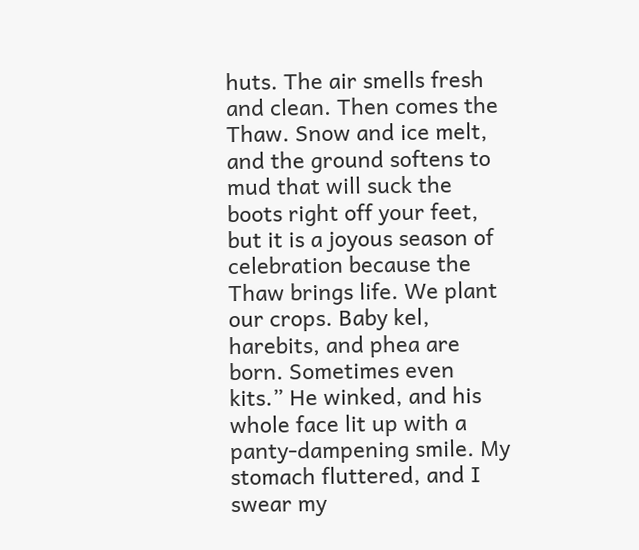huts. The air smells fresh and clean. Then comes the Thaw. Snow and ice melt, and the ground softens to mud that will suck the boots right off your feet, but it is a joyous season of celebration because the Thaw brings life. We plant our crops. Baby kel, harebits, and phea are born. Sometimes even kits.” He winked, and his whole face lit up with a panty-dampening smile. My stomach fluttered, and I swear my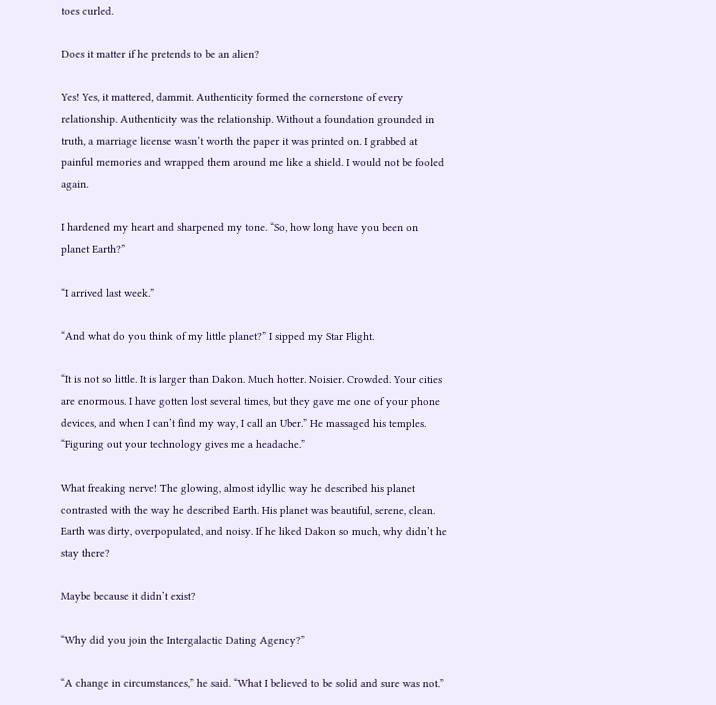toes curled.

Does it matter if he pretends to be an alien?

Yes! Yes, it mattered, dammit. Authenticity formed the cornerstone of every relationship. Authenticity was the relationship. Without a foundation grounded in truth, a marriage license wasn’t worth the paper it was printed on. I grabbed at painful memories and wrapped them around me like a shield. I would not be fooled again.

I hardened my heart and sharpened my tone. “So, how long have you been on planet Earth?”

“I arrived last week.”

“And what do you think of my little planet?” I sipped my Star Flight.

“It is not so little. It is larger than Dakon. Much hotter. Noisier. Crowded. Your cities are enormous. I have gotten lost several times, but they gave me one of your phone devices, and when I can’t find my way, I call an Uber.” He massaged his temples. “Figuring out your technology gives me a headache.”

What freaking nerve! The glowing, almost idyllic way he described his planet contrasted with the way he described Earth. His planet was beautiful, serene, clean. Earth was dirty, overpopulated, and noisy. If he liked Dakon so much, why didn’t he stay there?

Maybe because it didn’t exist?

“Why did you join the Intergalactic Dating Agency?”

“A change in circumstances,” he said. “What I believed to be solid and sure was not.”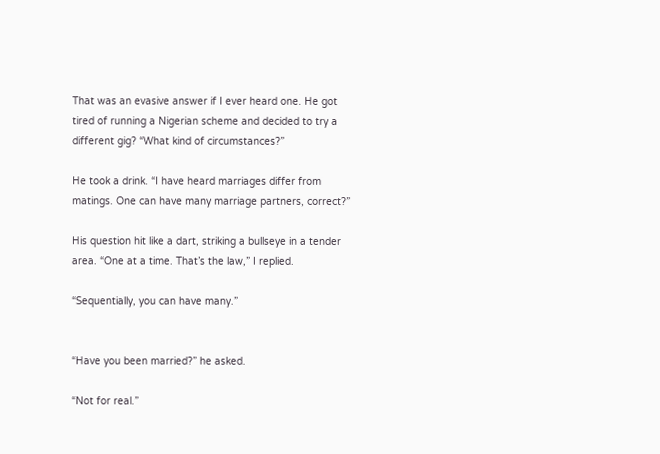That was an evasive answer if I ever heard one. He got tired of running a Nigerian scheme and decided to try a different gig? “What kind of circumstances?”

He took a drink. “I have heard marriages differ from matings. One can have many marriage partners, correct?”

His question hit like a dart, striking a bullseye in a tender area. “One at a time. That’s the law,” I replied.

“Sequentially, you can have many.”


“Have you been married?” he asked.

“Not for real.”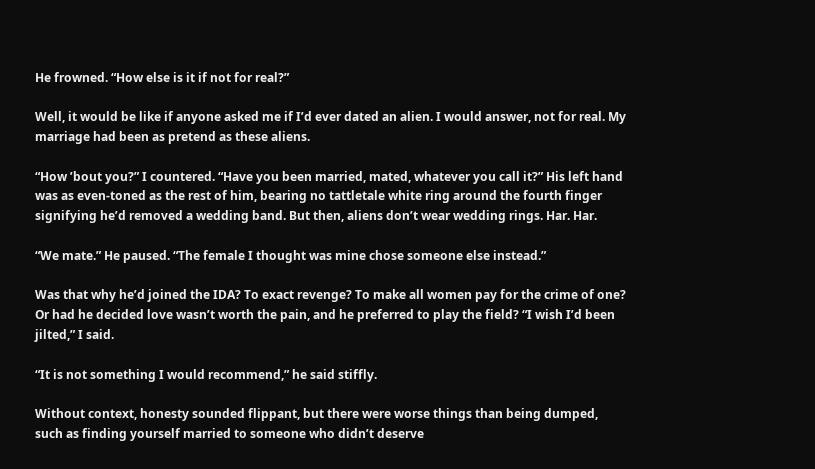He frowned. “How else is it if not for real?”

Well, it would be like if anyone asked me if I’d ever dated an alien. I would answer, not for real. My marriage had been as pretend as these aliens.

“How ’bout you?” I countered. “Have you been married, mated, whatever you call it?” His left hand was as even-toned as the rest of him, bearing no tattletale white ring around the fourth finger signifying he’d removed a wedding band. But then, aliens don’t wear wedding rings. Har. Har.

“We mate.” He paused. “The female I thought was mine chose someone else instead.”

Was that why he’d joined the IDA? To exact revenge? To make all women pay for the crime of one? Or had he decided love wasn’t worth the pain, and he preferred to play the field? “I wish I’d been jilted,” I said.

“It is not something I would recommend,” he said stiffly.

Without context, honesty sounded flippant, but there were worse things than being dumped, such as finding yourself married to someone who didn’t deserve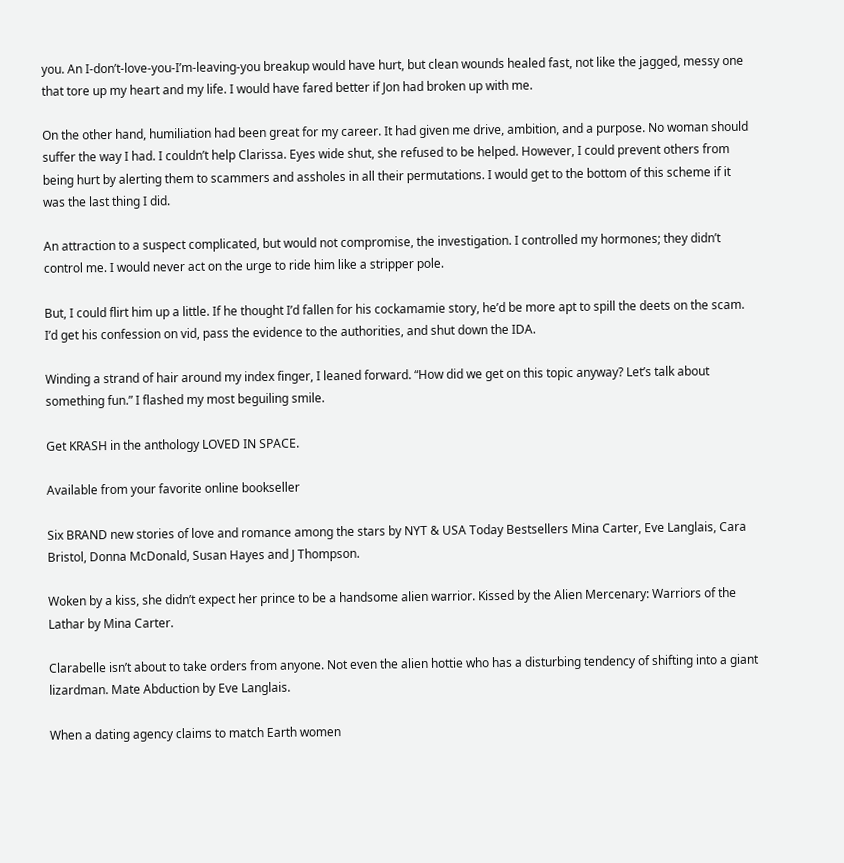you. An I-don’t-love-you-I’m-leaving-you breakup would have hurt, but clean wounds healed fast, not like the jagged, messy one that tore up my heart and my life. I would have fared better if Jon had broken up with me.

On the other hand, humiliation had been great for my career. It had given me drive, ambition, and a purpose. No woman should suffer the way I had. I couldn’t help Clarissa. Eyes wide shut, she refused to be helped. However, I could prevent others from being hurt by alerting them to scammers and assholes in all their permutations. I would get to the bottom of this scheme if it was the last thing I did.

An attraction to a suspect complicated, but would not compromise, the investigation. I controlled my hormones; they didn’t control me. I would never act on the urge to ride him like a stripper pole.

But, I could flirt him up a little. If he thought I’d fallen for his cockamamie story, he’d be more apt to spill the deets on the scam. I’d get his confession on vid, pass the evidence to the authorities, and shut down the IDA.

Winding a strand of hair around my index finger, I leaned forward. “How did we get on this topic anyway? Let’s talk about something fun.” I flashed my most beguiling smile.

Get KRASH in the anthology LOVED IN SPACE.

Available from your favorite online bookseller

Six BRAND new stories of love and romance among the stars by NYT & USA Today Bestsellers Mina Carter, Eve Langlais, Cara Bristol, Donna McDonald, Susan Hayes and J Thompson.

Woken by a kiss, she didn’t expect her prince to be a handsome alien warrior. Kissed by the Alien Mercenary: Warriors of the Lathar by Mina Carter.

Clarabelle isn’t about to take orders from anyone. Not even the alien hottie who has a disturbing tendency of shifting into a giant lizardman. Mate Abduction by Eve Langlais.

When a dating agency claims to match Earth women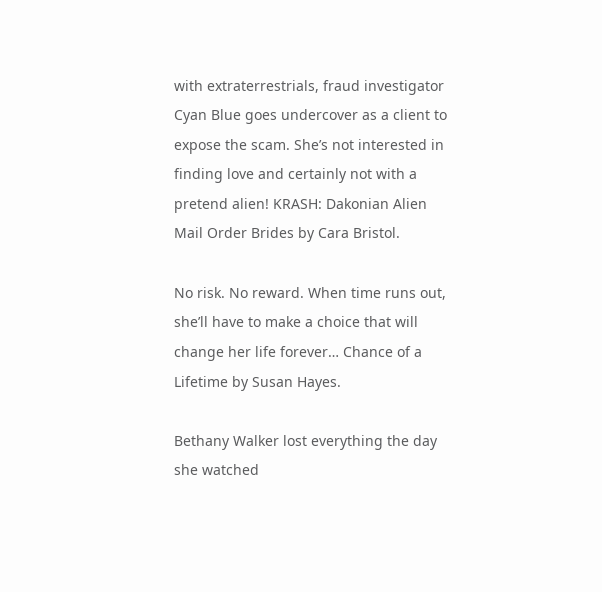with extraterrestrials, fraud investigator Cyan Blue goes undercover as a client to expose the scam. She’s not interested in finding love and certainly not with a pretend alien! KRASH: Dakonian Alien Mail Order Brides by Cara Bristol.

No risk. No reward. When time runs out, she’ll have to make a choice that will change her life forever… Chance of a Lifetime by Susan Hayes.

Bethany Walker lost everything the day she watched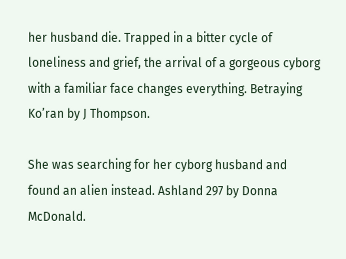her husband die. Trapped in a bitter cycle of loneliness and grief, the arrival of a gorgeous cyborg with a familiar face changes everything. Betraying Ko’ran by J Thompson.

She was searching for her cyborg husband and found an alien instead. Ashland 297 by Donna McDonald.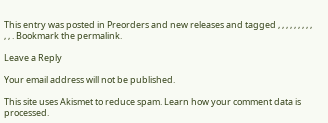This entry was posted in Preorders and new releases and tagged , , , , , , , , , , , . Bookmark the permalink.

Leave a Reply

Your email address will not be published.

This site uses Akismet to reduce spam. Learn how your comment data is processed.